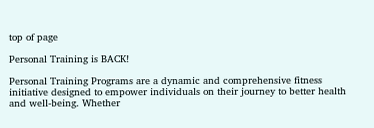top of page

Personal Training is BACK!

Personal Training Programs are a dynamic and comprehensive fitness initiative designed to empower individuals on their journey to better health and well-being. Whether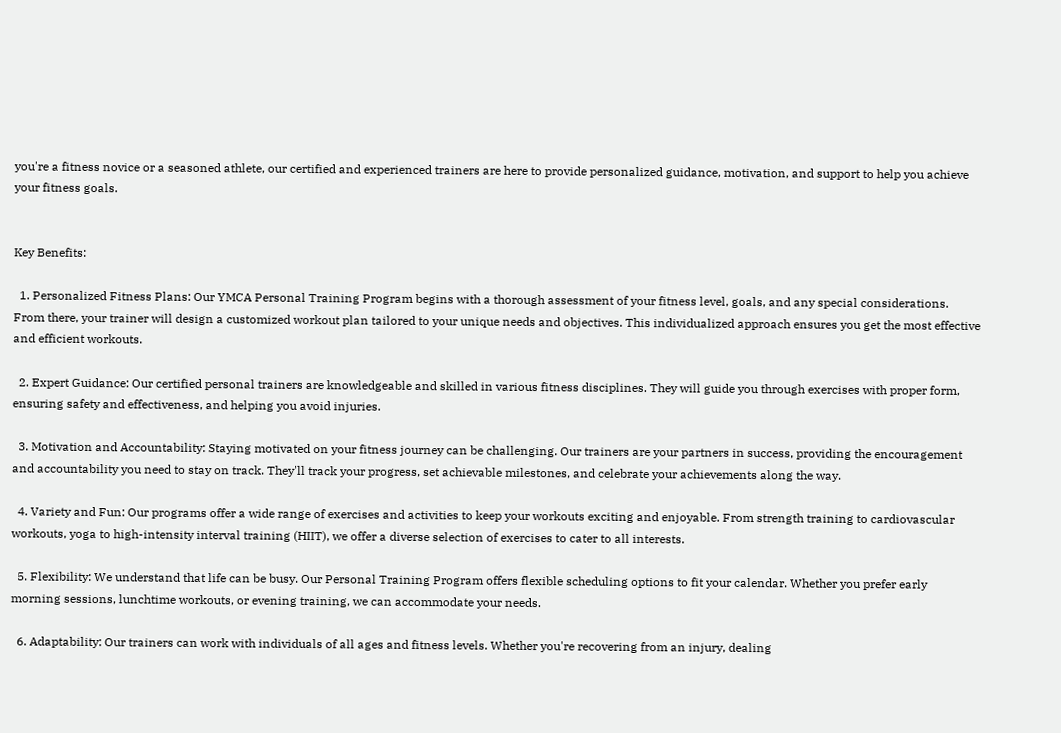you're a fitness novice or a seasoned athlete, our certified and experienced trainers are here to provide personalized guidance, motivation, and support to help you achieve your fitness goals.


Key Benefits:

  1. Personalized Fitness Plans: Our YMCA Personal Training Program begins with a thorough assessment of your fitness level, goals, and any special considerations. From there, your trainer will design a customized workout plan tailored to your unique needs and objectives. This individualized approach ensures you get the most effective and efficient workouts.

  2. Expert Guidance: Our certified personal trainers are knowledgeable and skilled in various fitness disciplines. They will guide you through exercises with proper form, ensuring safety and effectiveness, and helping you avoid injuries.

  3. Motivation and Accountability: Staying motivated on your fitness journey can be challenging. Our trainers are your partners in success, providing the encouragement and accountability you need to stay on track. They'll track your progress, set achievable milestones, and celebrate your achievements along the way.

  4. Variety and Fun: Our programs offer a wide range of exercises and activities to keep your workouts exciting and enjoyable. From strength training to cardiovascular workouts, yoga to high-intensity interval training (HIIT), we offer a diverse selection of exercises to cater to all interests.

  5. Flexibility: We understand that life can be busy. Our Personal Training Program offers flexible scheduling options to fit your calendar. Whether you prefer early morning sessions, lunchtime workouts, or evening training, we can accommodate your needs.

  6. Adaptability: Our trainers can work with individuals of all ages and fitness levels. Whether you're recovering from an injury, dealing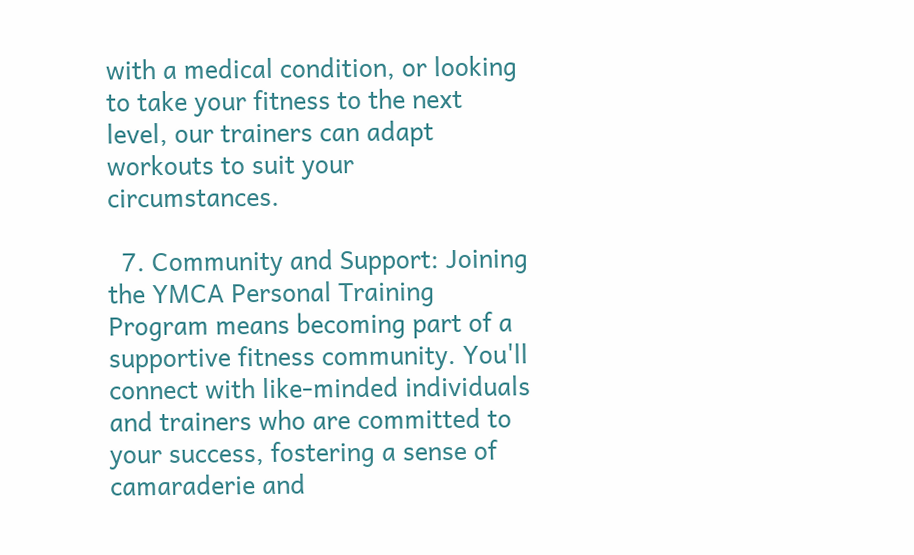with a medical condition, or looking to take your fitness to the next level, our trainers can adapt workouts to suit your circumstances.

  7. Community and Support: Joining the YMCA Personal Training Program means becoming part of a supportive fitness community. You'll connect with like-minded individuals and trainers who are committed to your success, fostering a sense of camaraderie and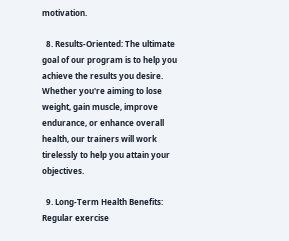motivation.

  8. Results-Oriented: The ultimate goal of our program is to help you achieve the results you desire. Whether you're aiming to lose weight, gain muscle, improve endurance, or enhance overall health, our trainers will work tirelessly to help you attain your objectives.

  9. Long-Term Health Benefits: Regular exercise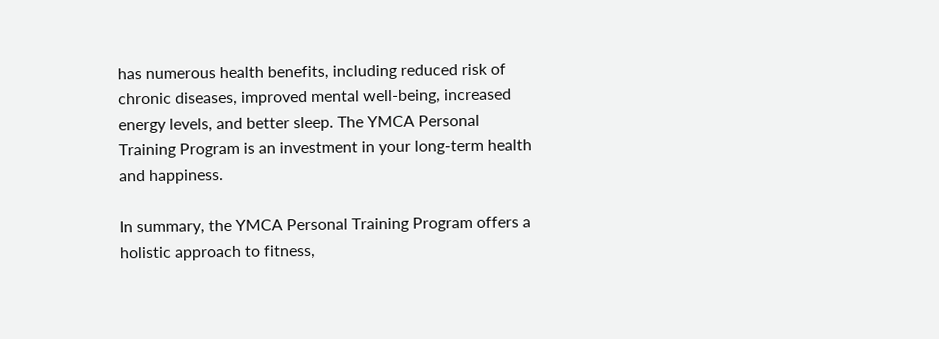has numerous health benefits, including reduced risk of chronic diseases, improved mental well-being, increased energy levels, and better sleep. The YMCA Personal Training Program is an investment in your long-term health and happiness.

In summary, the YMCA Personal Training Program offers a holistic approach to fitness,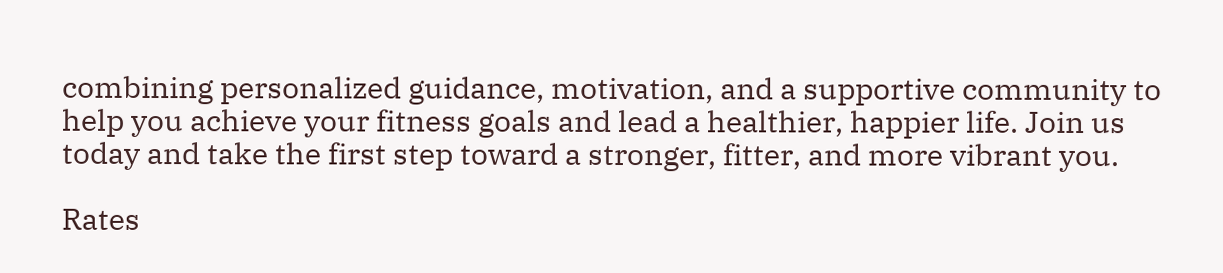combining personalized guidance, motivation, and a supportive community to help you achieve your fitness goals and lead a healthier, happier life. Join us today and take the first step toward a stronger, fitter, and more vibrant you.

Rates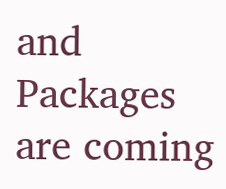and Packages are coming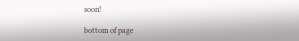soon!

bottom of page